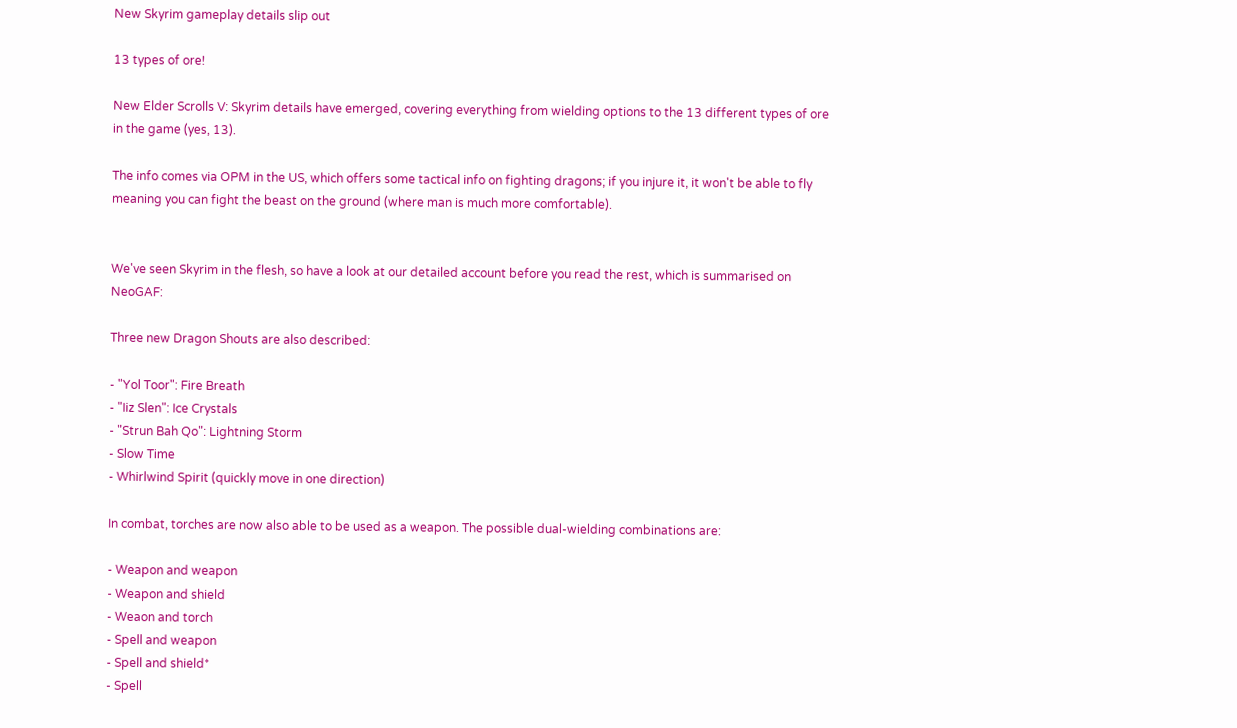New Skyrim gameplay details slip out

13 types of ore!

New Elder Scrolls V: Skyrim details have emerged, covering everything from wielding options to the 13 different types of ore in the game (yes, 13).

The info comes via OPM in the US, which offers some tactical info on fighting dragons; if you injure it, it won't be able to fly meaning you can fight the beast on the ground (where man is much more comfortable).


We've seen Skyrim in the flesh, so have a look at our detailed account before you read the rest, which is summarised on NeoGAF:

Three new Dragon Shouts are also described:

- "Yol Toor": Fire Breath
- "Iiz Slen": Ice Crystals
- "Strun Bah Qo": Lightning Storm
- Slow Time
- Whirlwind Spirit (quickly move in one direction)

In combat, torches are now also able to be used as a weapon. The possible dual-wielding combinations are:

- Weapon and weapon
- Weapon and shield
- Weaon and torch
- Spell and weapon
- Spell and shield*
- Spell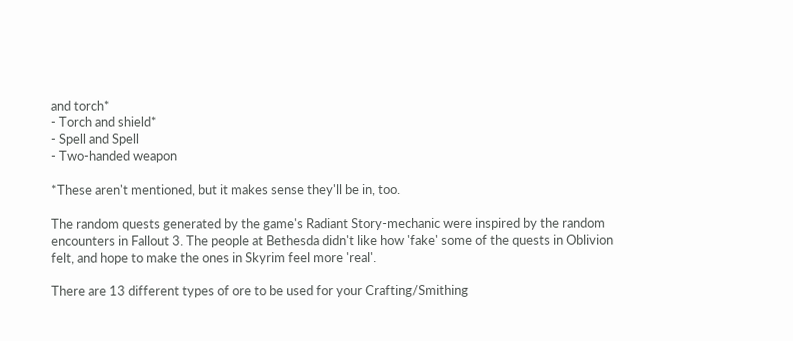and torch*
- Torch and shield*
- Spell and Spell
- Two-handed weapon

*These aren't mentioned, but it makes sense they'll be in, too.

The random quests generated by the game's Radiant Story-mechanic were inspired by the random encounters in Fallout 3. The people at Bethesda didn't like how 'fake' some of the quests in Oblivion felt, and hope to make the ones in Skyrim feel more 'real'.

There are 13 different types of ore to be used for your Crafting/Smithing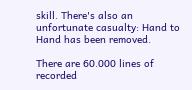skill. There's also an unfortunate casualty: Hand to Hand has been removed.

There are 60.000 lines of recorded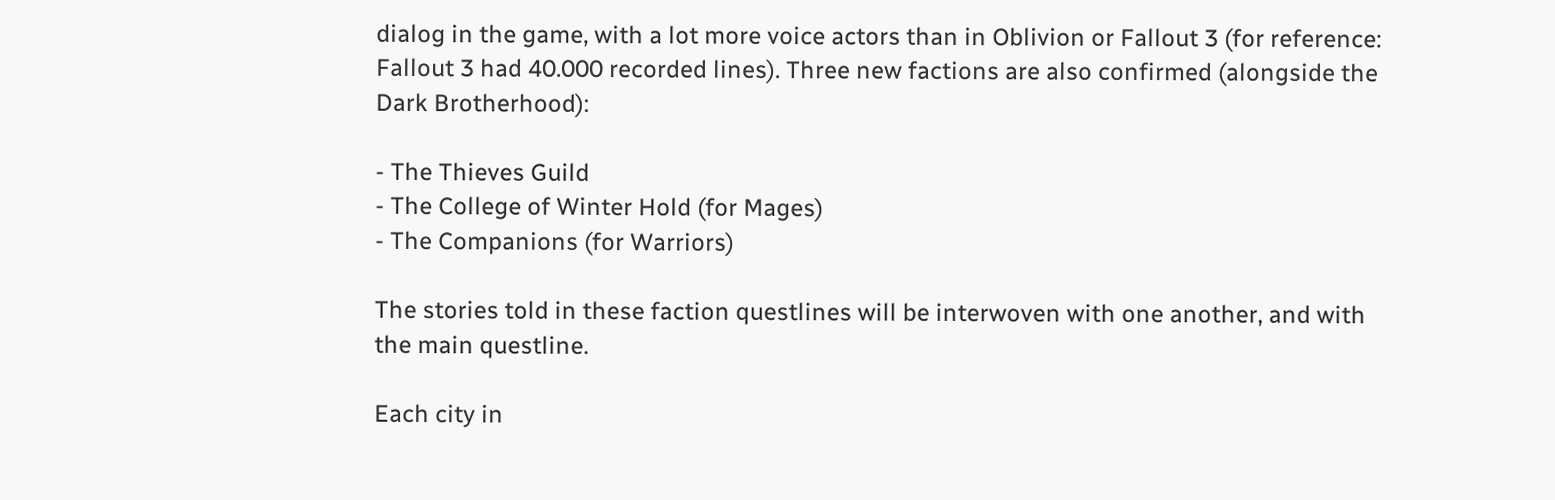dialog in the game, with a lot more voice actors than in Oblivion or Fallout 3 (for reference: Fallout 3 had 40.000 recorded lines). Three new factions are also confirmed (alongside the Dark Brotherhood):

- The Thieves Guild
- The College of Winter Hold (for Mages)
- The Companions (for Warriors)

The stories told in these faction questlines will be interwoven with one another, and with the main questline.

Each city in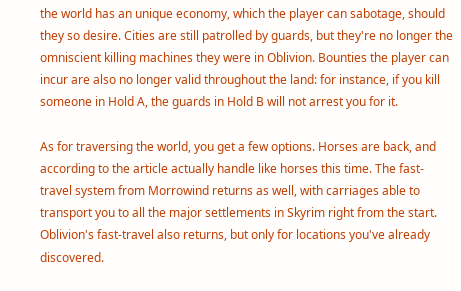the world has an unique economy, which the player can sabotage, should they so desire. Cities are still patrolled by guards, but they're no longer the omniscient killing machines they were in Oblivion. Bounties the player can incur are also no longer valid throughout the land: for instance, if you kill someone in Hold A, the guards in Hold B will not arrest you for it.

As for traversing the world, you get a few options. Horses are back, and according to the article actually handle like horses this time. The fast-travel system from Morrowind returns as well, with carriages able to transport you to all the major settlements in Skyrim right from the start. Oblivion's fast-travel also returns, but only for locations you've already discovered.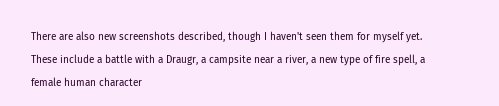There are also new screenshots described, though I haven't seen them for myself yet. These include a battle with a Draugr, a campsite near a river, a new type of fire spell, a female human character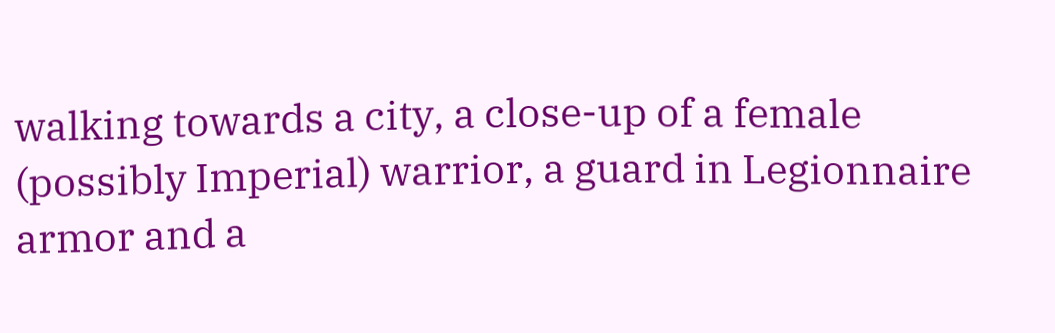walking towards a city, a close-up of a female (possibly Imperial) warrior, a guard in Legionnaire armor and a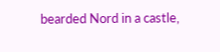bearded Nord in a castle,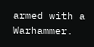armed with a Warhammer.